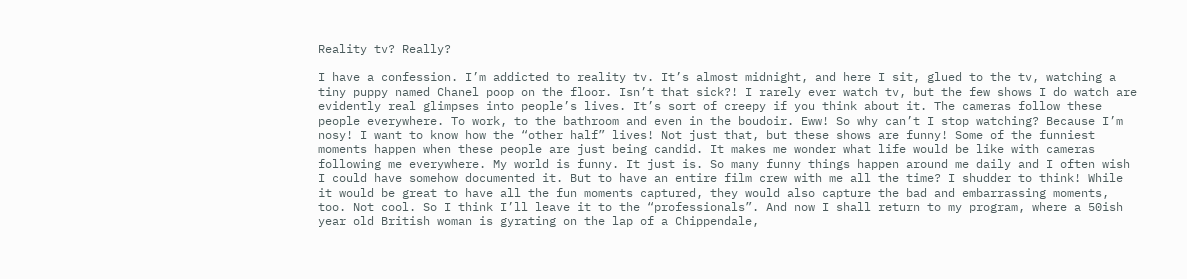Reality tv? Really?

I have a confession. I’m addicted to reality tv. It’s almost midnight, and here I sit, glued to the tv, watching a tiny puppy named Chanel poop on the floor. Isn’t that sick?! I rarely ever watch tv, but the few shows I do watch are evidently real glimpses into people’s lives. It’s sort of creepy if you think about it. The cameras follow these people everywhere. To work, to the bathroom and even in the boudoir. Eww! So why can’t I stop watching? Because I’m nosy! I want to know how the “other half” lives! Not just that, but these shows are funny! Some of the funniest moments happen when these people are just being candid. It makes me wonder what life would be like with cameras following me everywhere. My world is funny. It just is. So many funny things happen around me daily and I often wish I could have somehow documented it. But to have an entire film crew with me all the time? I shudder to think! While it would be great to have all the fun moments captured, they would also capture the bad and embarrassing moments, too. Not cool. So I think I’ll leave it to the “professionals”. And now I shall return to my program, where a 50ish year old British woman is gyrating on the lap of a Chippendale,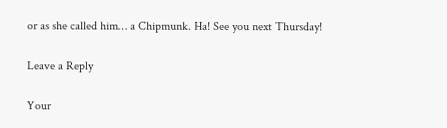or as she called him… a Chipmunk. Ha! See you next Thursday!

Leave a Reply

Your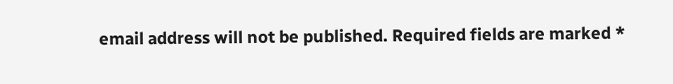email address will not be published. Required fields are marked *